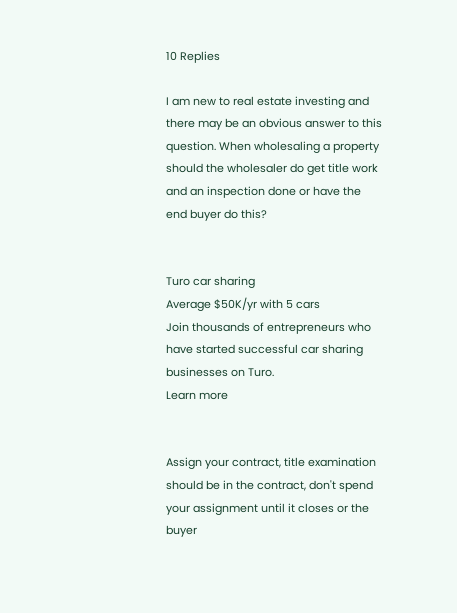10 Replies

I am new to real estate investing and there may be an obvious answer to this question. When wholesaling a property should the wholesaler do get title work and an inspection done or have the end buyer do this?


Turo car sharing
Average $50K/yr with 5 cars
Join thousands of entrepreneurs who have started successful car sharing businesses on Turo.
Learn more


Assign your contract, title examination should be in the contract, don't spend your assignment until it closes or the buyer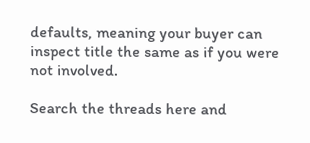defaults, meaning your buyer can inspect title the same as if you were not involved.

Search the threads here and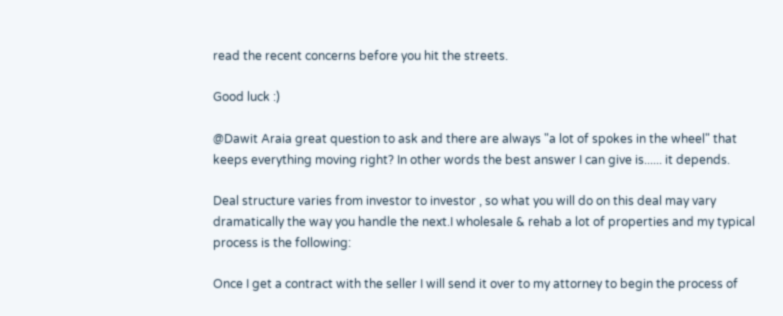read the recent concerns before you hit the streets.

Good luck :)

@Dawit Araia great question to ask and there are always "a lot of spokes in the wheel" that keeps everything moving right? In other words the best answer I can give is...... it depends.

Deal structure varies from investor to investor , so what you will do on this deal may vary dramatically the way you handle the next.I wholesale & rehab a lot of properties and my typical process is the following:

Once I get a contract with the seller I will send it over to my attorney to begin the process of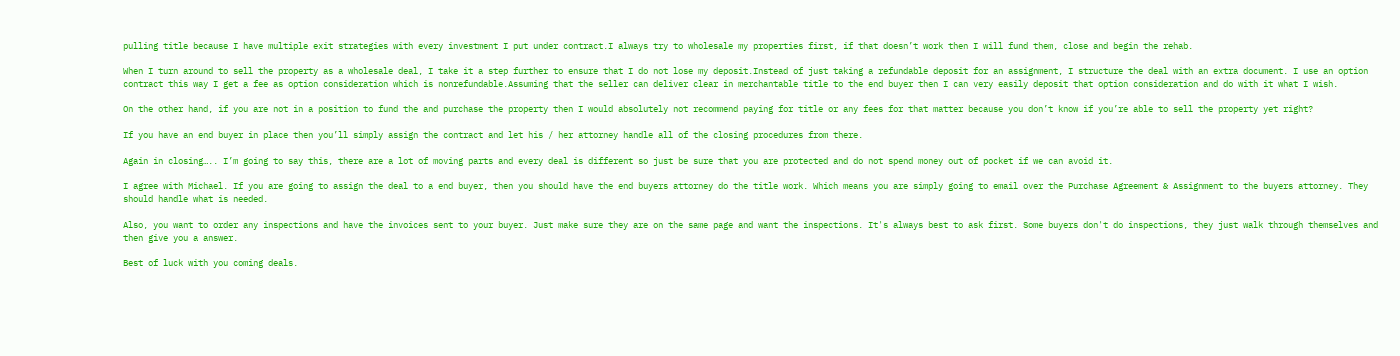pulling title because I have multiple exit strategies with every investment I put under contract.I always try to wholesale my properties first, if that doesn’t work then I will fund them, close and begin the rehab.

When I turn around to sell the property as a wholesale deal, I take it a step further to ensure that I do not lose my deposit.Instead of just taking a refundable deposit for an assignment, I structure the deal with an extra document. I use an option contract this way I get a fee as option consideration which is nonrefundable.Assuming that the seller can deliver clear in merchantable title to the end buyer then I can very easily deposit that option consideration and do with it what I wish.

On the other hand, if you are not in a position to fund the and purchase the property then I would absolutely not recommend paying for title or any fees for that matter because you don’t know if you’re able to sell the property yet right?

If you have an end buyer in place then you’ll simply assign the contract and let his / her attorney handle all of the closing procedures from there.

Again in closing….. I’m going to say this, there are a lot of moving parts and every deal is different so just be sure that you are protected and do not spend money out of pocket if we can avoid it.

I agree with Michael. If you are going to assign the deal to a end buyer, then you should have the end buyers attorney do the title work. Which means you are simply going to email over the Purchase Agreement & Assignment to the buyers attorney. They should handle what is needed.

Also, you want to order any inspections and have the invoices sent to your buyer. Just make sure they are on the same page and want the inspections. It's always best to ask first. Some buyers don't do inspections, they just walk through themselves and then give you a answer.

Best of luck with you coming deals.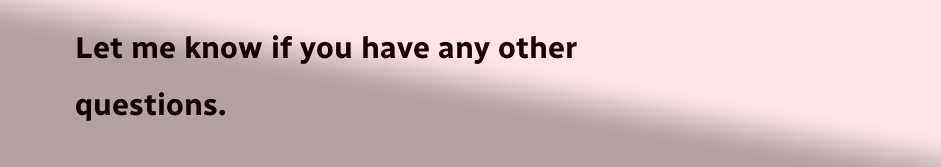Let me know if you have any other questions.